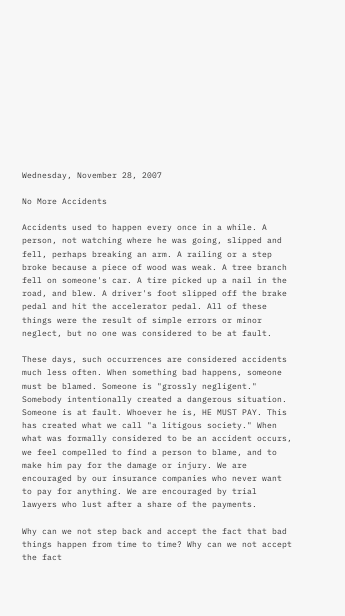Wednesday, November 28, 2007

No More Accidents

Accidents used to happen every once in a while. A person, not watching where he was going, slipped and fell, perhaps breaking an arm. A railing or a step broke because a piece of wood was weak. A tree branch fell on someone's car. A tire picked up a nail in the road, and blew. A driver's foot slipped off the brake pedal and hit the accelerator pedal. All of these things were the result of simple errors or minor neglect, but no one was considered to be at fault.

These days, such occurrences are considered accidents much less often. When something bad happens, someone must be blamed. Someone is "grossly negligent." Somebody intentionally created a dangerous situation. Someone is at fault. Whoever he is, HE MUST PAY. This has created what we call "a litigous society." When what was formally considered to be an accident occurs, we feel compelled to find a person to blame, and to make him pay for the damage or injury. We are encouraged by our insurance companies who never want to pay for anything. We are encouraged by trial lawyers who lust after a share of the payments.

Why can we not step back and accept the fact that bad things happen from time to time? Why can we not accept the fact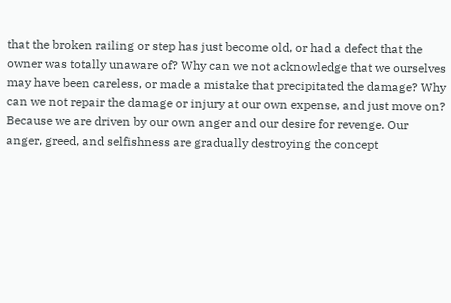that the broken railing or step has just become old, or had a defect that the owner was totally unaware of? Why can we not acknowledge that we ourselves may have been careless, or made a mistake that precipitated the damage? Why can we not repair the damage or injury at our own expense, and just move on? Because we are driven by our own anger and our desire for revenge. Our anger, greed, and selfishness are gradually destroying the concept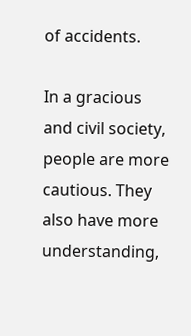of accidents.

In a gracious and civil society, people are more cautious. They also have more understanding,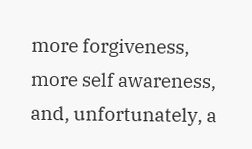more forgiveness, more self awareness, and, unfortunately, a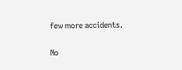few more accidents.

No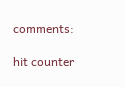comments:

hit counter